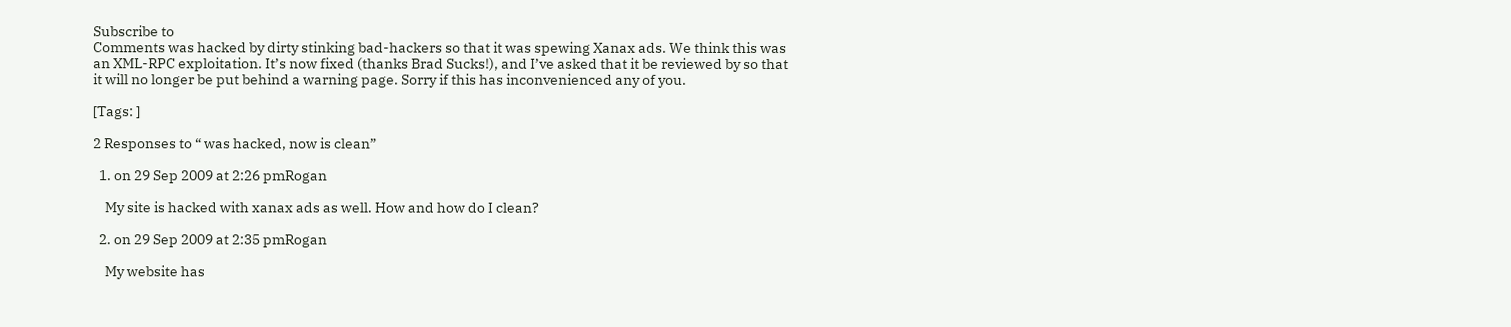Subscribe to
Comments was hacked by dirty stinking bad-hackers so that it was spewing Xanax ads. We think this was an XML-RPC exploitation. It’s now fixed (thanks Brad Sucks!), and I’ve asked that it be reviewed by so that it will no longer be put behind a warning page. Sorry if this has inconvenienced any of you.

[Tags: ]

2 Responses to “ was hacked, now is clean”

  1. on 29 Sep 2009 at 2:26 pmRogan

    My site is hacked with xanax ads as well. How and how do I clean?

  2. on 29 Sep 2009 at 2:35 pmRogan

    My website has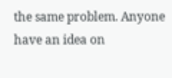the same problem. Anyone have an idea on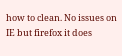how to clean. No issues on IE but firefox it does